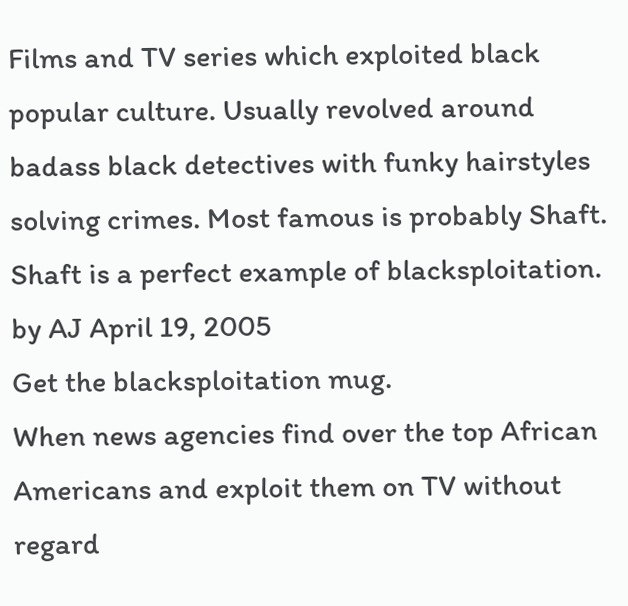Films and TV series which exploited black popular culture. Usually revolved around badass black detectives with funky hairstyles solving crimes. Most famous is probably Shaft.
Shaft is a perfect example of blacksploitation.
by AJ April 19, 2005
Get the blacksploitation mug.
When news agencies find over the top African Americans and exploit them on TV without regard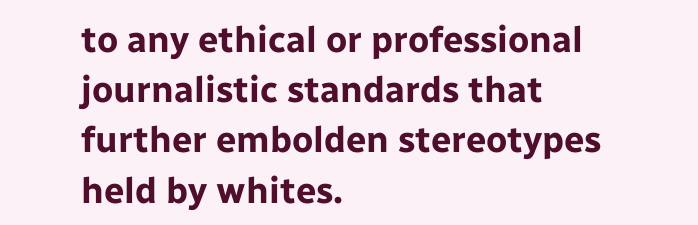to any ethical or professional journalistic standards that further embolden stereotypes held by whites.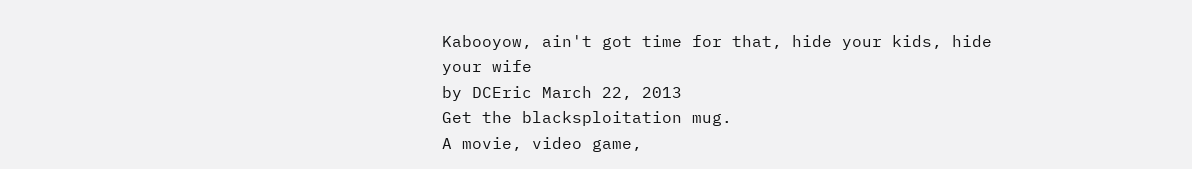Kabooyow, ain't got time for that, hide your kids, hide your wife
by DCEric March 22, 2013
Get the blacksploitation mug.
A movie, video game,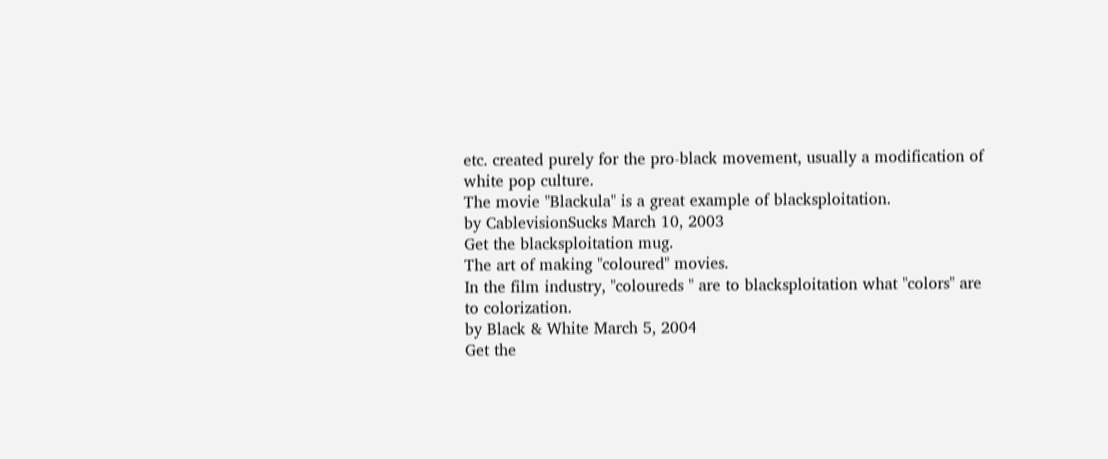etc. created purely for the pro-black movement, usually a modification of white pop culture.
The movie "Blackula" is a great example of blacksploitation.
by CablevisionSucks March 10, 2003
Get the blacksploitation mug.
The art of making "coloured" movies.
In the film industry, "coloureds " are to blacksploitation what "colors" are to colorization.
by Black & White March 5, 2004
Get the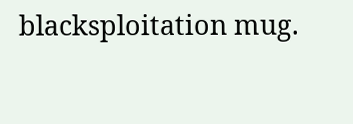blacksploitation mug.